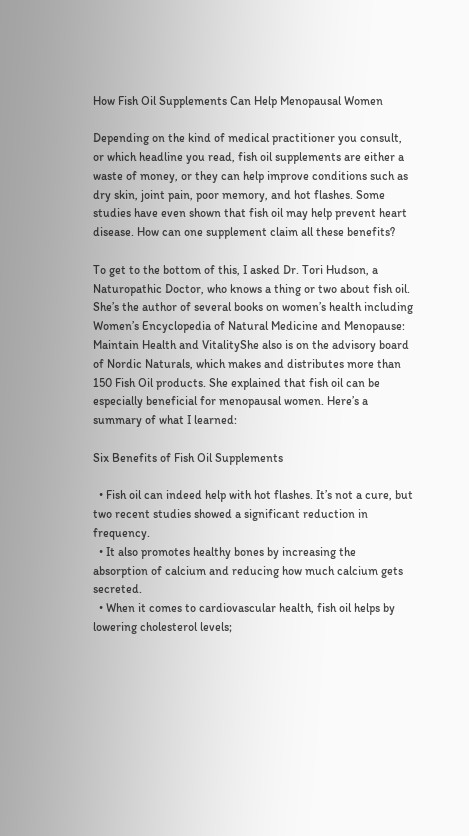How Fish Oil Supplements Can Help Menopausal Women

Depending on the kind of medical practitioner you consult, or which headline you read, fish oil supplements are either a waste of money, or they can help improve conditions such as dry skin, joint pain, poor memory, and hot flashes. Some studies have even shown that fish oil may help prevent heart disease. How can one supplement claim all these benefits?

To get to the bottom of this, I asked Dr. Tori Hudson, a Naturopathic Doctor, who knows a thing or two about fish oil.  She’s the author of several books on women’s health including Women’s Encyclopedia of Natural Medicine and Menopause: Maintain Health and VitalityShe also is on the advisory board of Nordic Naturals, which makes and distributes more than 150 Fish Oil products. She explained that fish oil can be especially beneficial for menopausal women. Here’s a summary of what I learned:

Six Benefits of Fish Oil Supplements

  • Fish oil can indeed help with hot flashes. It’s not a cure, but two recent studies showed a significant reduction in frequency.
  • It also promotes healthy bones by increasing the absorption of calcium and reducing how much calcium gets secreted.
  • When it comes to cardiovascular health, fish oil helps by lowering cholesterol levels;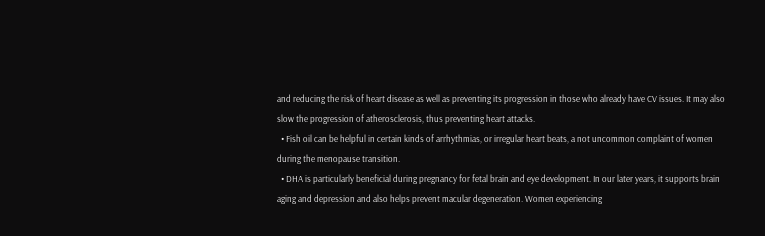and reducing the risk of heart disease as well as preventing its progression in those who already have CV issues. It may also slow the progression of atherosclerosis, thus preventing heart attacks.
  • Fish oil can be helpful in certain kinds of arrhythmias, or irregular heart beats, a not uncommon complaint of women during the menopause transition.
  • DHA is particularly beneficial during pregnancy for fetal brain and eye development. In our later years, it supports brain aging and depression and also helps prevent macular degeneration. Women experiencing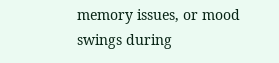memory issues, or mood swings during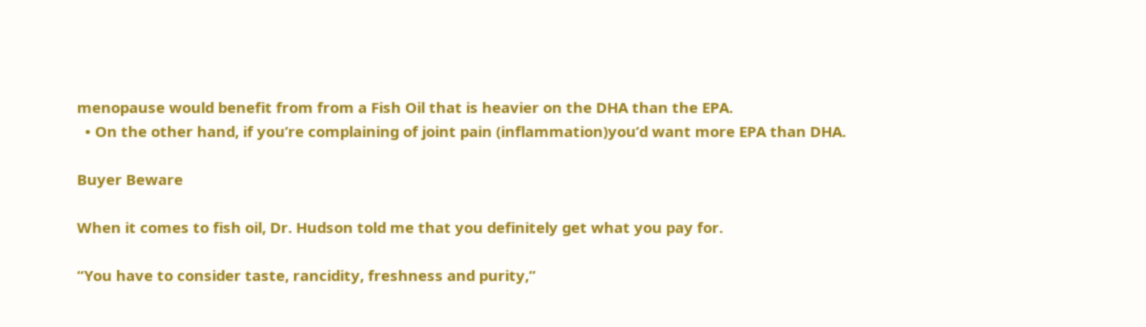menopause would benefit from from a Fish Oil that is heavier on the DHA than the EPA.
  • On the other hand, if you’re complaining of joint pain (inflammation)you’d want more EPA than DHA.

Buyer Beware

When it comes to fish oil, Dr. Hudson told me that you definitely get what you pay for.

“You have to consider taste, rancidity, freshness and purity,”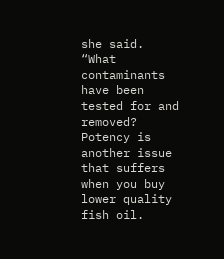she said.  “What contaminants have been tested for and removed? Potency is another issue that suffers when you buy lower quality fish oil.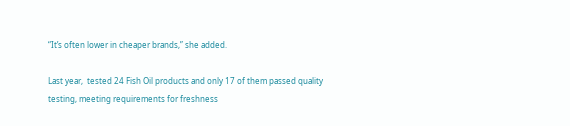“It’s often lower in cheaper brands,” she added.

Last year,  tested 24 Fish Oil products and only 17 of them passed quality testing, meeting requirements for freshness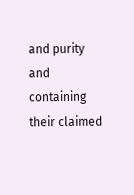and purity and containing their claimed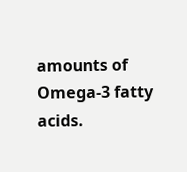amounts of Omega-3 fatty acids.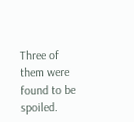Three of them were found to be spoiled.